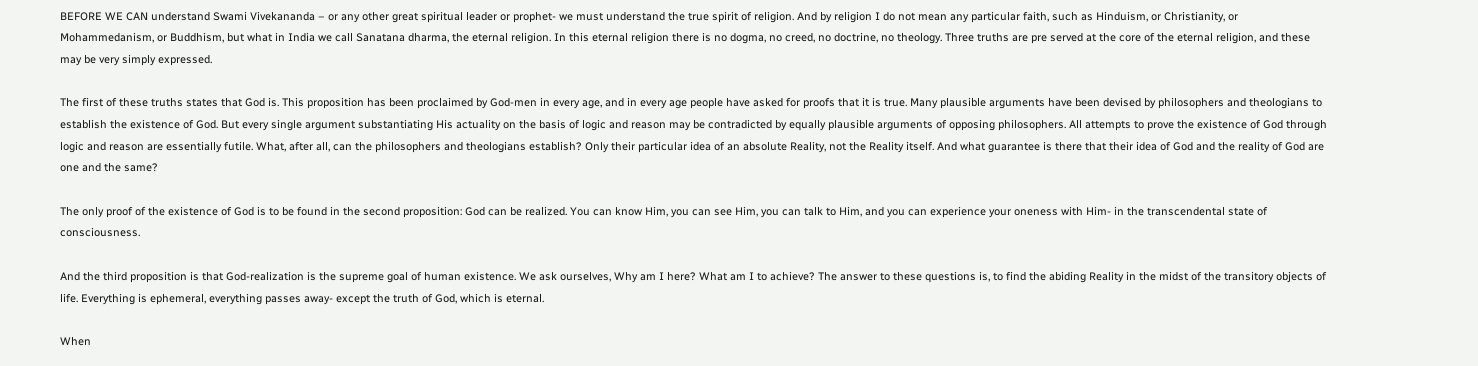BEFORE WE CAN understand Swami Vivekananda – or any other great spiritual leader or prophet- we must understand the true spirit of religion. And by religion I do not mean any particular faith, such as Hinduism, or Christianity, or Mohammedanism, or Buddhism, but what in India we call Sanatana dharma, the eternal religion. In this eternal religion there is no dogma, no creed, no doctrine, no theology. Three truths are pre served at the core of the eternal religion, and these may be very simply expressed.

The first of these truths states that God is. This proposition has been proclaimed by God-men in every age, and in every age people have asked for proofs that it is true. Many plausible arguments have been devised by philosophers and theologians to establish the existence of God. But every single argument substantiating His actuality on the basis of logic and reason may be contradicted by equally plausible arguments of opposing philosophers. All attempts to prove the existence of God through logic and reason are essentially futile. What, after all, can the philosophers and theologians establish? Only their particular idea of an absolute Reality, not the Reality itself. And what guarantee is there that their idea of God and the reality of God are one and the same?

The only proof of the existence of God is to be found in the second proposition: God can be realized. You can know Him, you can see Him, you can talk to Him, and you can experience your oneness with Him- in the transcendental state of consciousness.

And the third proposition is that God-realization is the supreme goal of human existence. We ask ourselves, Why am I here? What am I to achieve? The answer to these questions is, to find the abiding Reality in the midst of the transitory objects of life. Everything is ephemeral, everything passes away- except the truth of God, which is eternal.

When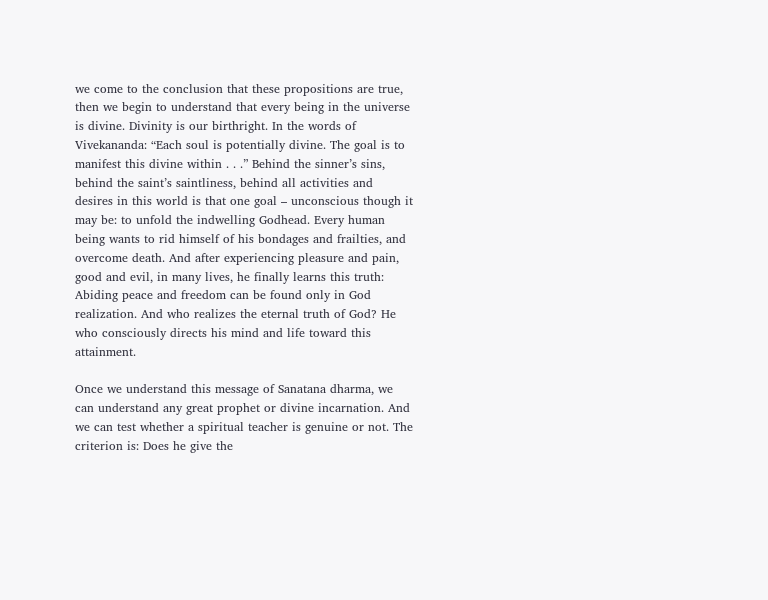we come to the conclusion that these propositions are true, then we begin to understand that every being in the universe is divine. Divinity is our birthright. In the words of Vivekananda: “Each soul is potentially divine. The goal is to manifest this divine within . . .” Behind the sinner’s sins, behind the saint’s saintliness, behind all activities and desires in this world is that one goal – unconscious though it may be: to unfold the indwelling Godhead. Every human being wants to rid himself of his bondages and frailties, and overcome death. And after experiencing pleasure and pain, good and evil, in many lives, he finally learns this truth: Abiding peace and freedom can be found only in God realization. And who realizes the eternal truth of God? He who consciously directs his mind and life toward this attainment.

Once we understand this message of Sanatana dharma, we can understand any great prophet or divine incarnation. And we can test whether a spiritual teacher is genuine or not. The criterion is: Does he give the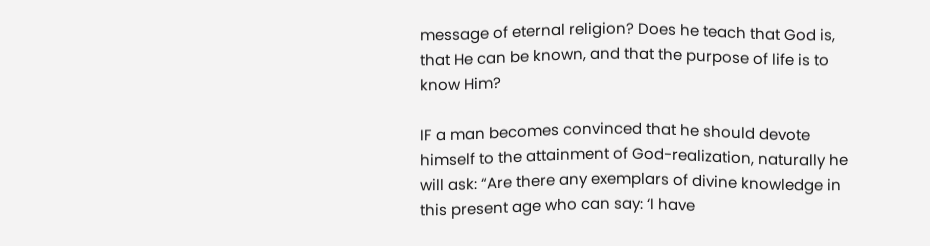message of eternal religion? Does he teach that God is, that He can be known, and that the purpose of life is to know Him?

IF a man becomes convinced that he should devote himself to the attainment of God-realization, naturally he will ask: “Are there any exemplars of divine knowledge in this present age who can say: ‘I have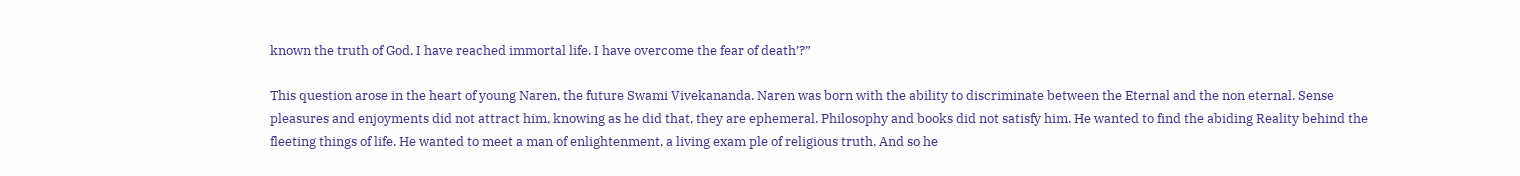known the truth of God. I have reached immortal life. I have overcome the fear of death’?”

This question arose in the heart of young Naren, the future Swami Vivekananda. Naren was born with the ability to discriminate between the Eternal and the non eternal. Sense pleasures and enjoyments did not attract him, knowing as he did that, they are ephemeral. Philosophy and books did not satisfy him. He wanted to find the abiding Reality behind the fleeting things of life. He wanted to meet a man of enlightenment, a living exam ple of religious truth. And so he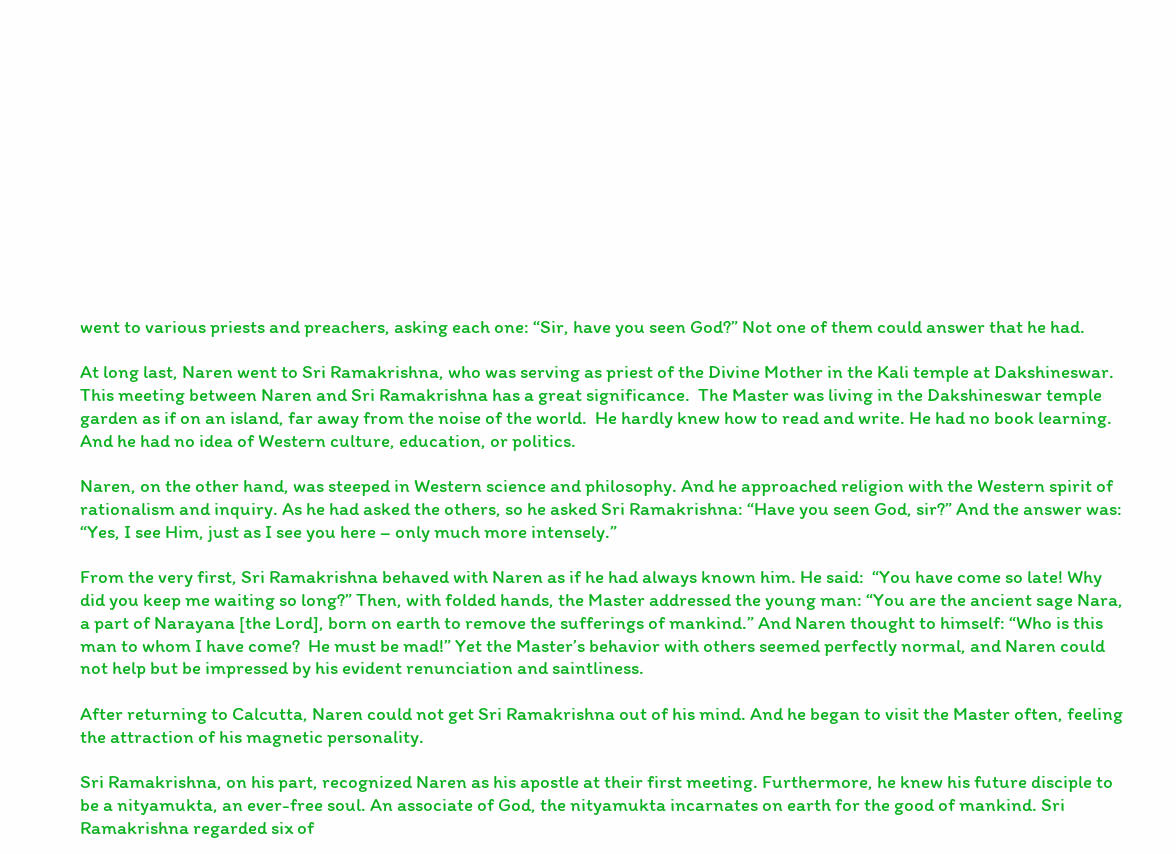went to various priests and preachers, asking each one: “Sir, have you seen God?” Not one of them could answer that he had.

At long last, Naren went to Sri Ramakrishna, who was serving as priest of the Divine Mother in the Kali temple at Dakshineswar. This meeting between Naren and Sri Ramakrishna has a great significance.  The Master was living in the Dakshineswar temple garden as if on an island, far away from the noise of the world.  He hardly knew how to read and write. He had no book learning. And he had no idea of Western culture, education, or politics.

Naren, on the other hand, was steeped in Western science and philosophy. And he approached religion with the Western spirit of rationalism and inquiry. As he had asked the others, so he asked Sri Ramakrishna: “Have you seen God, sir?” And the answer was: “Yes, I see Him, just as I see you here – only much more intensely.”

From the very first, Sri Ramakrishna behaved with Naren as if he had always known him. He said:  “You have come so late! Why did you keep me waiting so long?” Then, with folded hands, the Master addressed the young man: “You are the ancient sage Nara, a part of Narayana [the Lord], born on earth to remove the sufferings of mankind.” And Naren thought to himself: “Who is this man to whom I have come?  He must be mad!” Yet the Master’s behavior with others seemed perfectly normal, and Naren could not help but be impressed by his evident renunciation and saintliness.

After returning to Calcutta, Naren could not get Sri Ramakrishna out of his mind. And he began to visit the Master often, feeling the attraction of his magnetic personality.

Sri Ramakrishna, on his part, recognized Naren as his apostle at their first meeting. Furthermore, he knew his future disciple to be a nityamukta, an ever-free soul. An associate of God, the nityamukta incarnates on earth for the good of mankind. Sri Ramakrishna regarded six of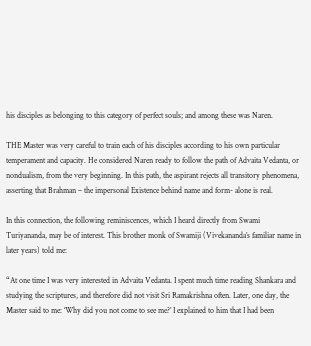his disciples as belonging to this category of perfect souls; and among these was Naren.

THE Master was very careful to train each of his disciples according to his own particular temperament and capacity. He considered Naren ready to follow the path of Advaita Vedanta, or nondualism, from the very beginning. In this path, the aspirant rejects all transitory phenomena, asserting that Brahman – the impersonal Existence behind name and form- alone is real.

In this connection, the following reminiscences, which I heard directly from Swami Turiyananda, may be of interest. This brother monk of Swamiji (Vivekananda’s familiar name in later years) told me:

“At one time I was very interested in Advaita Vedanta. I spent much time reading Shankara and studying the scriptures, and therefore did not visit Sri Ramakrishna often. Later, one day, the Master said to me: ‘Why did you not come to see me?’ I explained to him that I had been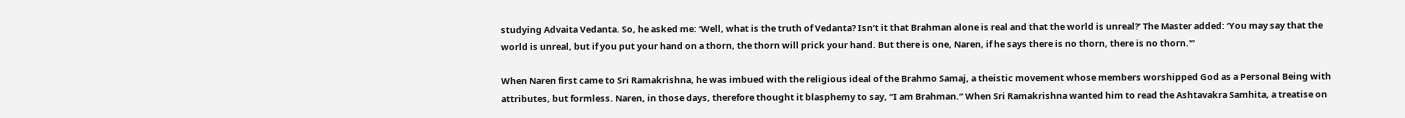studying Advaita Vedanta. So, he asked me: ‘Well, what is the truth of Vedanta? Isn’t it that Brahman alone is real and that the world is unreal?’ The Master added: ‘You may say that the world is unreal, but if you put your hand on a thorn, the thorn will prick your hand. But there is one, Naren, if he says there is no thorn, there is no thorn.'”

When Naren first came to Sri Ramakrishna, he was imbued with the religious ideal of the Brahmo Samaj, a theistic movement whose members worshipped God as a Personal Being with attributes, but formless. Naren, in those days, therefore thought it blasphemy to say, “I am Brahman.” When Sri Ramakrishna wanted him to read the Ashtavakra Samhita, a treatise on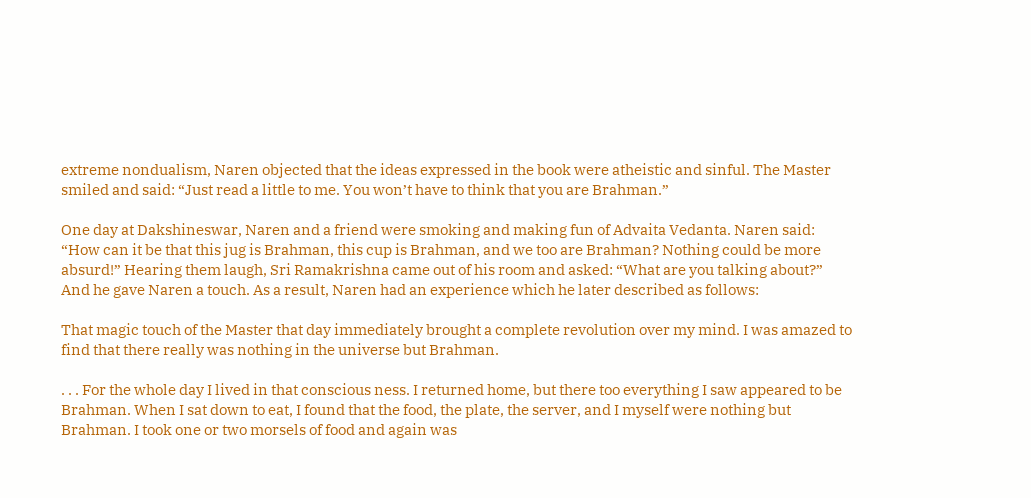extreme nondualism, Naren objected that the ideas expressed in the book were atheistic and sinful. The Master smiled and said: “Just read a little to me. You won’t have to think that you are Brahman.”

One day at Dakshineswar, Naren and a friend were smoking and making fun of Advaita Vedanta. Naren said: “How can it be that this jug is Brahman, this cup is Brahman, and we too are Brahman? Nothing could be more absurd!” Hearing them laugh, Sri Ramakrishna came out of his room and asked: “What are you talking about?” And he gave Naren a touch. As a result, Naren had an experience which he later described as follows:

That magic touch of the Master that day immediately brought a complete revolution over my mind. I was amazed to find that there really was nothing in the universe but Brahman.

. . . For the whole day I lived in that conscious ness. I returned home, but there too everything I saw appeared to be Brahman. When I sat down to eat, I found that the food, the plate, the server, and I myself were nothing but Brahman. I took one or two morsels of food and again was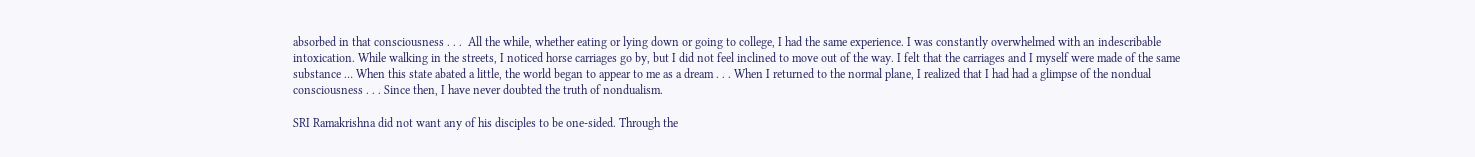absorbed in that consciousness . . .  All the while, whether eating or lying down or going to college, I had the same experience. I was constantly overwhelmed with an indescribable intoxication. While walking in the streets, I noticed horse carriages go by, but I did not feel inclined to move out of the way. I felt that the carriages and I myself were made of the same substance … When this state abated a little, the world began to appear to me as a dream . . . When I returned to the normal plane, I realized that I had had a glimpse of the nondual consciousness . . . Since then, I have never doubted the truth of nondualism.

SRI Ramakrishna did not want any of his disciples to be one-sided. Through the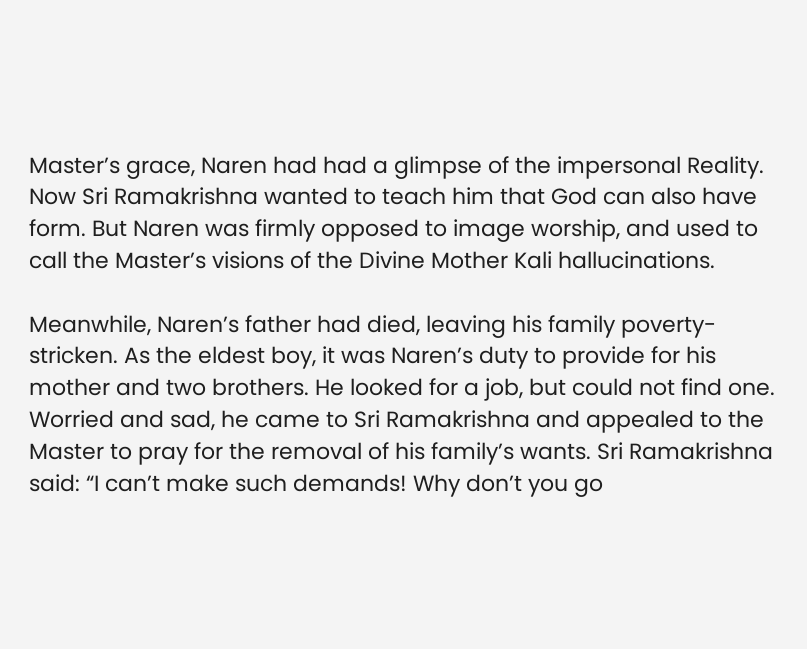Master’s grace, Naren had had a glimpse of the impersonal Reality. Now Sri Ramakrishna wanted to teach him that God can also have form. But Naren was firmly opposed to image worship, and used to call the Master’s visions of the Divine Mother Kali hallucinations.

Meanwhile, Naren’s father had died, leaving his family poverty-stricken. As the eldest boy, it was Naren’s duty to provide for his mother and two brothers. He looked for a job, but could not find one. Worried and sad, he came to Sri Ramakrishna and appealed to the Master to pray for the removal of his family’s wants. Sri Ramakrishna said: “I can’t make such demands! Why don’t you go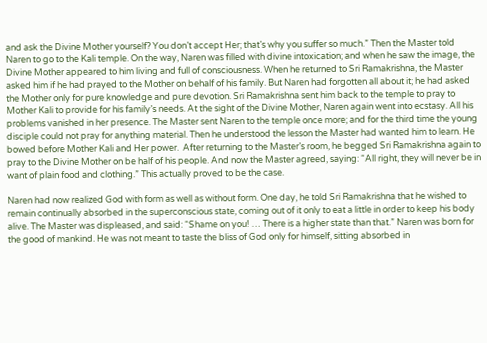and ask the Divine Mother yourself? You don’t accept Her; that’s why you suffer so much.” Then the Master told Naren to go to the Kali temple. On the way, Naren was filled with divine intoxication; and when he saw the image, the Divine Mother appeared to him living and full of consciousness. When he returned to Sri Ramakrishna, the Master asked him if he had prayed to the Mother on behalf of his family. But Naren had forgotten all about it; he had asked the Mother only for pure knowledge and pure devotion. Sri Ramakrishna sent him back to the temple to pray to Mother Kali to provide for his family’s needs. At the sight of the Divine Mother, Naren again went into ecstasy. All his problems vanished in her presence. The Master sent Naren to the temple once more; and for the third time the young disciple could not pray for anything material. Then he understood the lesson the Master had wanted him to learn. He bowed before Mother Kali and Her power.  After returning to the Master’s room, he begged Sri Ramakrishna again to pray to the Divine Mother on be half of his people. And now the Master agreed, saying: “All right, they will never be in want of plain food and clothing.” This actually proved to be the case.

Naren had now realized God with form as well as without form. One day, he told Sri Ramakrishna that he wished to remain continually absorbed in the superconscious state, coming out of it only to eat a little in order to keep his body alive. The Master was displeased, and said: “Shame on you! … There is a higher state than that.” Naren was born for the good of mankind. He was not meant to taste the bliss of God only for himself, sitting absorbed in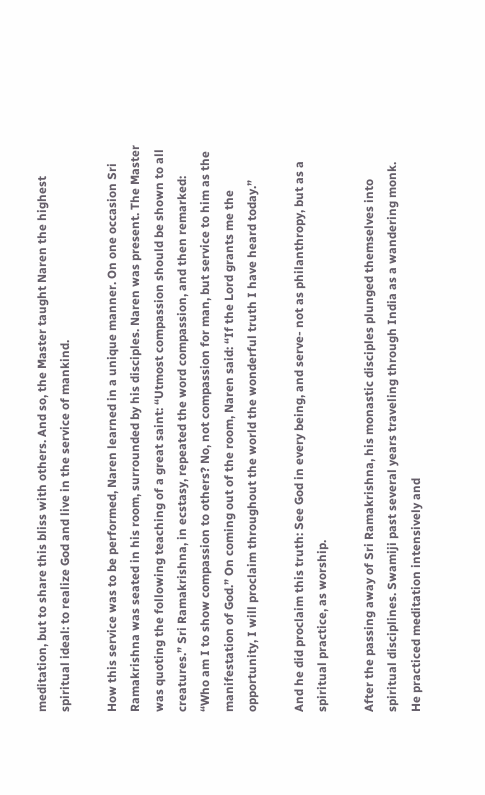meditation, but to share this bliss with others. And so, the Master taught Naren the highest spiritual ideal: to realize God and live in the service of mankind.

How this service was to be performed, Naren learned in a unique manner. On one occasion Sri Ramakrishna was seated in his room, surrounded by his disciples. Naren was present. The Master was quoting the following teaching of a great saint: “Utmost compassion should be shown to all creatures.” Sri Ramakrishna, in ecstasy, repeated the word compassion, and then remarked: “Who am I to show compassion to others? No, not compassion for man, but service to him as the manifestation of God.” On coming out of the room, Naren said: “If the Lord grants me the opportunity, I will proclaim throughout the world the wonderful truth I have heard today.”

And he did proclaim this truth: See God in every being, and serve- not as philanthropy, but as a spiritual practice, as worship.

After the passing away of Sri Ramakrishna, his monastic disciples plunged themselves into spiritual disciplines. Swamiji past several years traveling through India as a wandering monk. He practiced meditation intensively and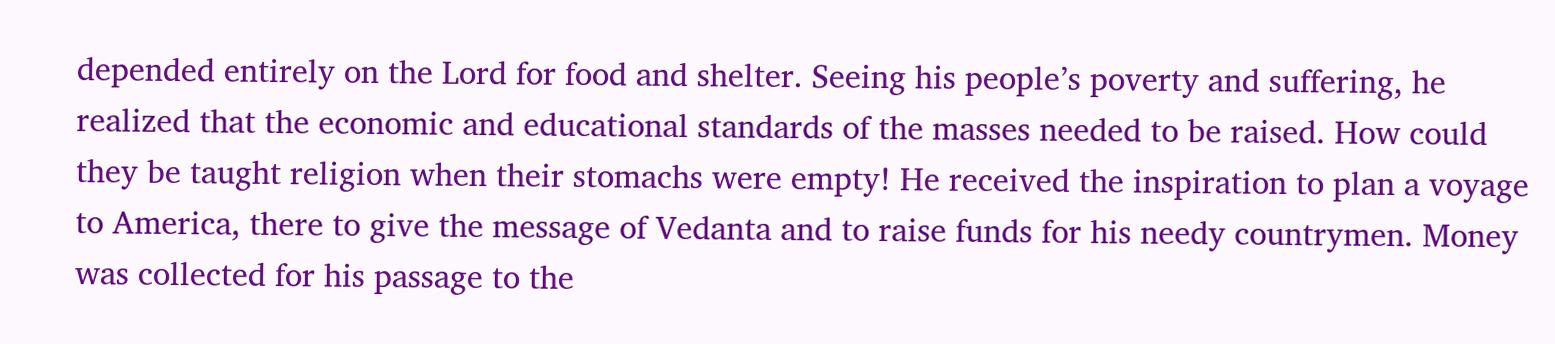depended entirely on the Lord for food and shelter. Seeing his people’s poverty and suffering, he realized that the economic and educational standards of the masses needed to be raised. How could they be taught religion when their stomachs were empty! He received the inspiration to plan a voyage to America, there to give the message of Vedanta and to raise funds for his needy countrymen. Money was collected for his passage to the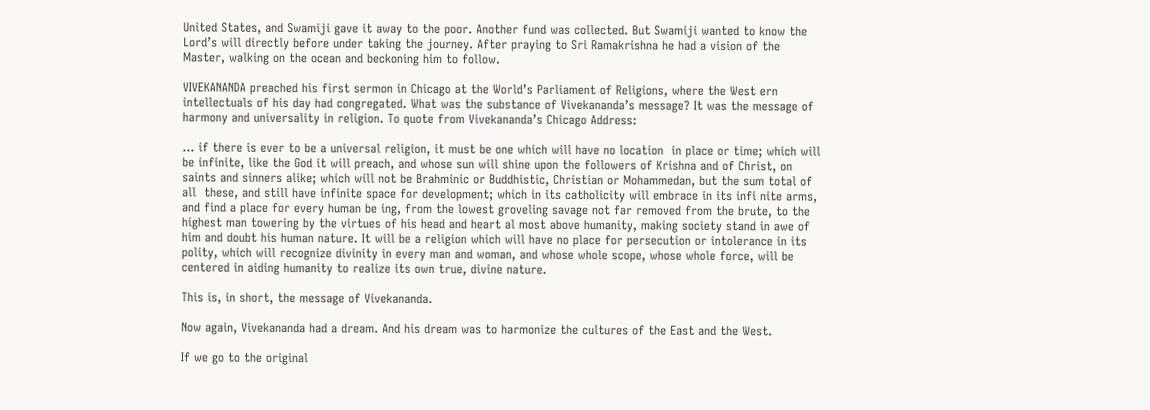United States, and Swamiji gave it away to the poor. Another fund was collected. But Swamiji wanted to know the Lord’s will directly before under taking the journey. After praying to Sri Ramakrishna he had a vision of the Master, walking on the ocean and beckoning him to follow.

VIVEKANANDA preached his first sermon in Chicago at the World’s Parliament of Religions, where the West ern intellectuals of his day had congregated. What was the substance of Vivekananda’s message? It was the message of harmony and universality in religion. To quote from Vivekananda’s Chicago Address:

… if there is ever to be a universal religion, it must be one which will have no location  in place or time; which will be infinite, like the God it will preach, and whose sun will shine upon the followers of Krishna and of Christ, on saints and sinners alike; which will not be Brahminic or Buddhistic, Christian or Mohammedan, but the sum total of all  these, and still have infinite space for development; which in its catholicity will embrace in its infi nite arms, and find a place for every human be ing, from the lowest groveling savage not far removed from the brute, to the highest man towering by the virtues of his head and heart al most above humanity, making society stand in awe of him and doubt his human nature. It will be a religion which will have no place for persecution or intolerance in its polity, which will recognize divinity in every man and woman, and whose whole scope, whose whole force, will be centered in aiding humanity to realize its own true, divine nature.

This is, in short, the message of Vivekananda.

Now again, Vivekananda had a dream. And his dream was to harmonize the cultures of the East and the West.

If we go to the original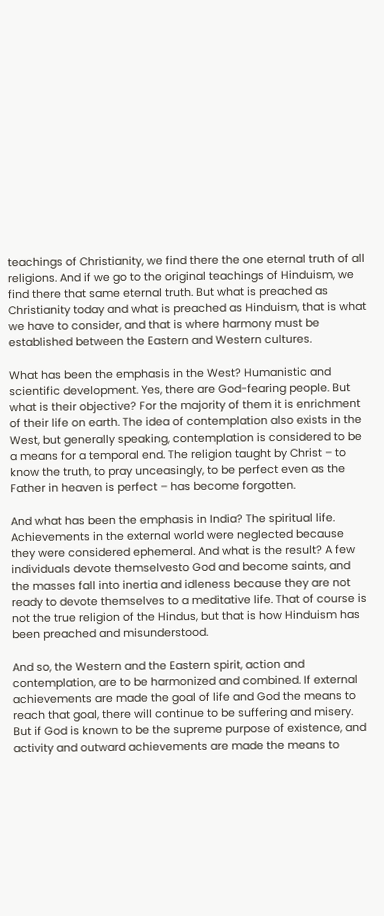teachings of Christianity, we find there the one eternal truth of all religions. And if we go to the original teachings of Hinduism, we find there that same eternal truth. But what is preached as Christianity today and what is preached as Hinduism, that is what we have to consider, and that is where harmony must be established between the Eastern and Western cultures.

What has been the emphasis in the West? Humanistic and scientific development. Yes, there are God-fearing people. But what is their objective? For the majority of them it is enrichment of their life on earth. The idea of contemplation also exists in the West, but generally speaking, contemplation is considered to be a means for a temporal end. The religion taught by Christ – to know the truth, to pray unceasingly, to be perfect even as the Father in heaven is perfect – has become forgotten.

And what has been the emphasis in India? The spiritual life. Achievements in the external world were neglected because they were considered ephemeral. And what is the result? A few individuals devote themselvesto God and become saints, and the masses fall into inertia and idleness because they are not ready to devote themselves to a meditative life. That of course is not the true religion of the Hindus, but that is how Hinduism has been preached and misunderstood.

And so, the Western and the Eastern spirit, action and contemplation, are to be harmonized and combined. If external achievements are made the goal of life and God the means to reach that goal, there will continue to be suffering and misery. But if God is known to be the supreme purpose of existence, and activity and outward achievements are made the means to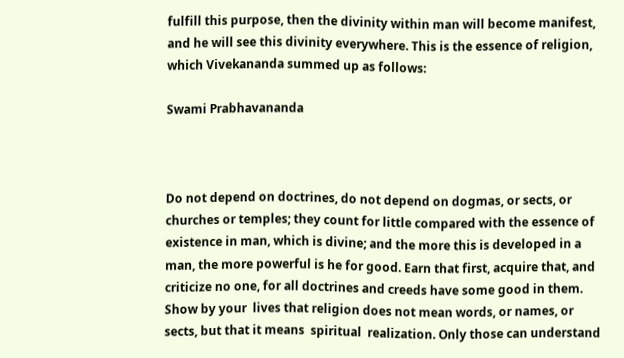fulfill this purpose, then the divinity within man will become manifest, and he will see this divinity everywhere. This is the essence of religion, which Vivekananda summed up as follows:

Swami Prabhavananda



Do not depend on doctrines, do not depend on dogmas, or sects, or churches or temples; they count for little compared with the essence of existence in man, which is divine; and the more this is developed in a man, the more powerful is he for good. Earn that first, acquire that, and criticize no one, for all doctrines and creeds have some good in them. Show by your  lives that religion does not mean words, or names, or sects, but that it means  spiritual  realization. Only those can understand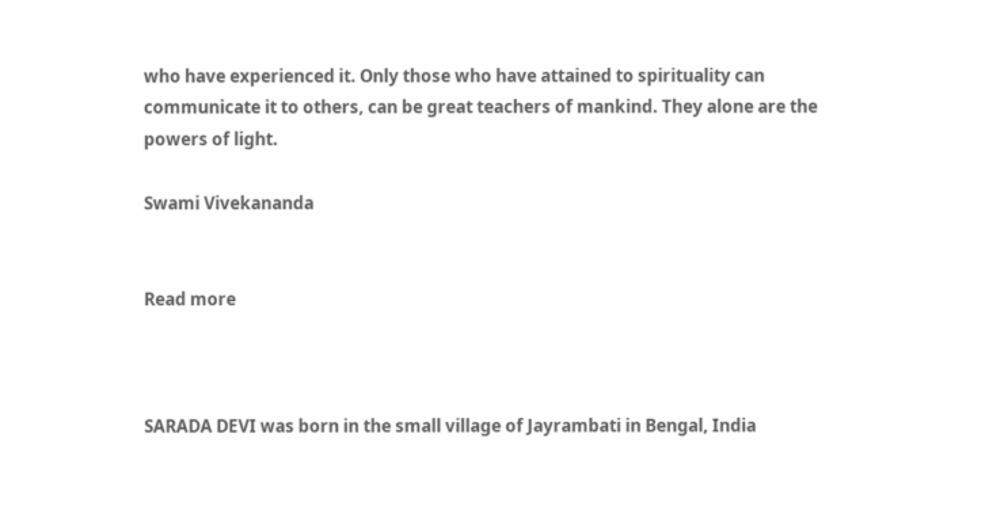who have experienced it. Only those who have attained to spirituality can communicate it to others, can be great teachers of mankind. They alone are the powers of light.

Swami Vivekananda


Read more



SARADA DEVI was born in the small village of Jayrambati in Bengal, India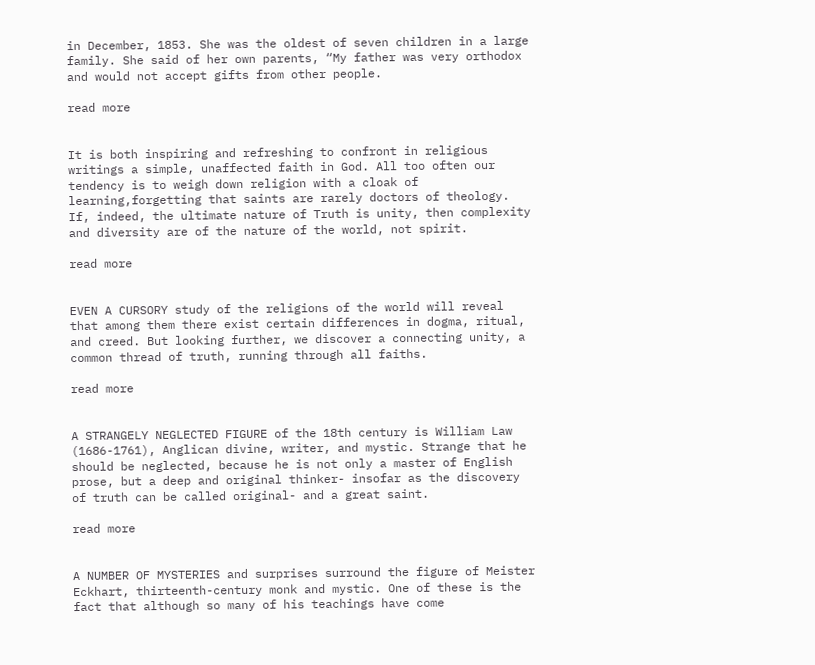in December, 1853. She was the oldest of seven children in a large family. She said of her own parents, “My father was very orthodox and would not accept gifts from other people.

read more


It is both inspiring and refreshing to confront in religious writings a simple, unaffected faith in God. All too often our tendency is to weigh down religion with a cloak of learning,forgetting that saints are rarely doctors of theology. If, indeed, the ultimate nature of Truth is unity, then complexity and diversity are of the nature of the world, not spirit.

read more


EVEN A CURSORY study of the religions of the world will reveal that among them there exist certain differences in dogma, ritual, and creed. But looking further, we discover a connecting unity, a common thread of truth, running through all faiths.

read more


A STRANGELY NEGLECTED FIGURE of the 18th century is William Law (1686-1761), Anglican divine, writer, and mystic. Strange that he should be neglected, because he is not only a master of English prose, but a deep and original thinker- insofar as the discovery of truth can be called original- and a great saint.

read more


A NUMBER OF MYSTERIES and surprises surround the figure of Meister Eckhart, thirteenth-century monk and mystic. One of these is the fact that although so many of his teachings have come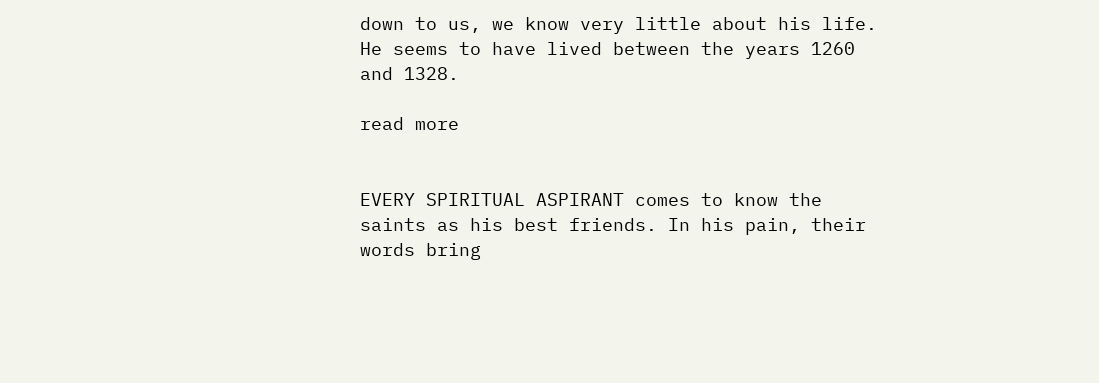down to us, we know very little about his life. He seems to have lived between the years 1260 and 1328.

read more


EVERY SPIRITUAL ASPIRANT comes to know the saints as his best friends. In his pain, their words bring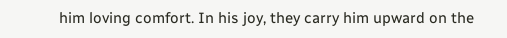him loving comfort. In his joy, they carry him upward on the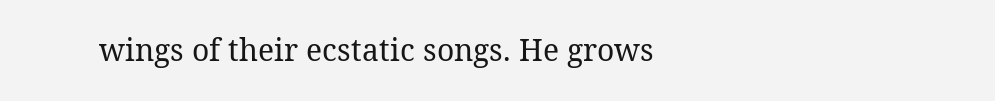wings of their ecstatic songs. He grows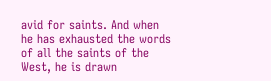avid for saints. And when he has exhausted the words of all the saints of the West, he is drawn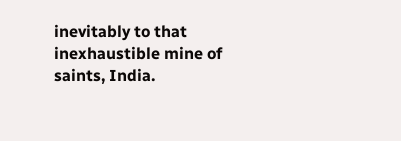inevitably to that inexhaustible mine of saints, India.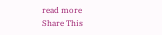read more
Share This